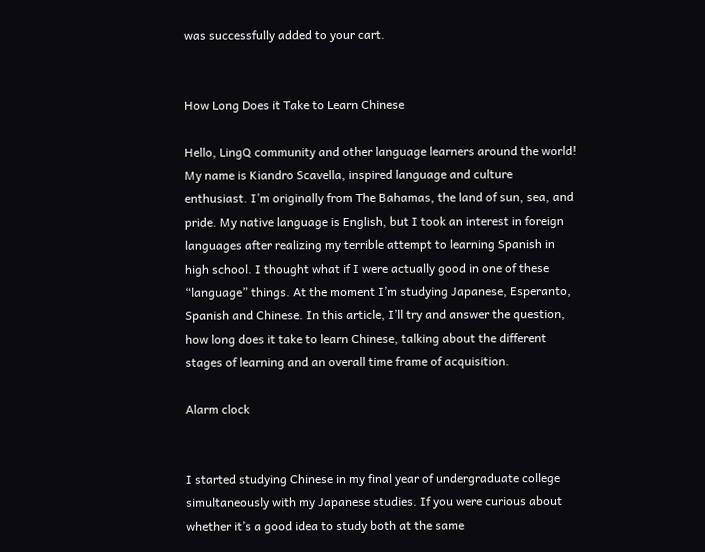was successfully added to your cart.


How Long Does it Take to Learn Chinese

Hello, LingQ community and other language learners around the world! My name is Kiandro Scavella, inspired language and culture enthusiast. I’m originally from The Bahamas, the land of sun, sea, and pride. My native language is English, but I took an interest in foreign languages after realizing my terrible attempt to learning Spanish in high school. I thought what if I were actually good in one of these “language” things. At the moment I’m studying Japanese, Esperanto, Spanish and Chinese. In this article, I’ll try and answer the question, how long does it take to learn Chinese, talking about the different stages of learning and an overall time frame of acquisition.

Alarm clock


I started studying Chinese in my final year of undergraduate college simultaneously with my Japanese studies. If you were curious about whether it’s a good idea to study both at the same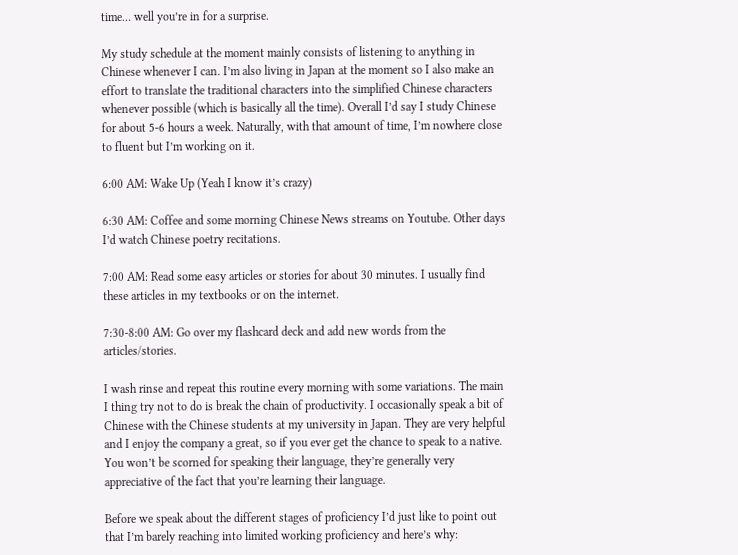time… well you’re in for a surprise.

My study schedule at the moment mainly consists of listening to anything in Chinese whenever I can. I’m also living in Japan at the moment so I also make an effort to translate the traditional characters into the simplified Chinese characters whenever possible (which is basically all the time). Overall I’d say I study Chinese for about 5-6 hours a week. Naturally, with that amount of time, I’m nowhere close to fluent but I’m working on it.

6:00 AM: Wake Up (Yeah I know it’s crazy)

6:30 AM: Coffee and some morning Chinese News streams on Youtube. Other days I’d watch Chinese poetry recitations.

7:00 AM: Read some easy articles or stories for about 30 minutes. I usually find these articles in my textbooks or on the internet.

7:30-8:00 AM: Go over my flashcard deck and add new words from the articles/stories.

I wash rinse and repeat this routine every morning with some variations. The main I thing try not to do is break the chain of productivity. I occasionally speak a bit of Chinese with the Chinese students at my university in Japan. They are very helpful and I enjoy the company a great, so if you ever get the chance to speak to a native. You won’t be scorned for speaking their language, they’re generally very appreciative of the fact that you’re learning their language.

Before we speak about the different stages of proficiency I’d just like to point out that I’m barely reaching into limited working proficiency and here’s why: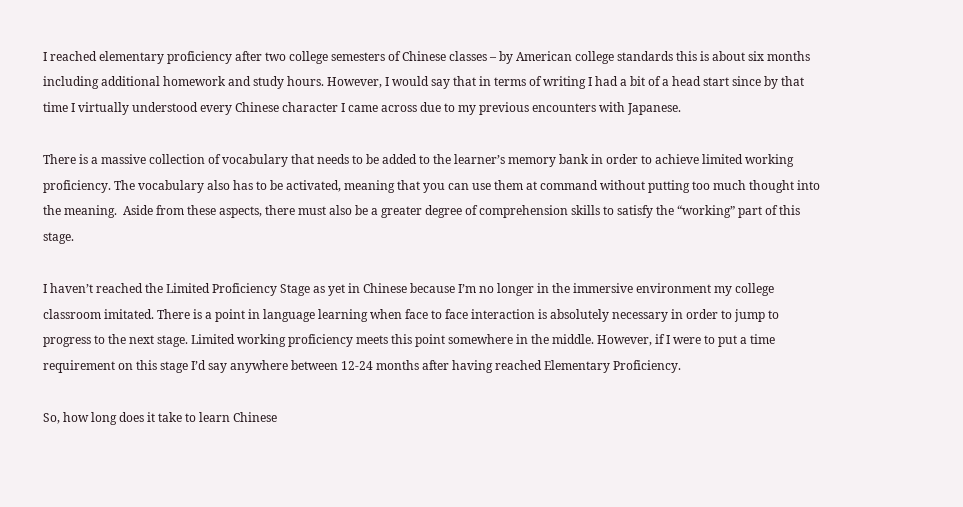I reached elementary proficiency after two college semesters of Chinese classes – by American college standards this is about six months including additional homework and study hours. However, I would say that in terms of writing I had a bit of a head start since by that time I virtually understood every Chinese character I came across due to my previous encounters with Japanese.

There is a massive collection of vocabulary that needs to be added to the learner’s memory bank in order to achieve limited working proficiency. The vocabulary also has to be activated, meaning that you can use them at command without putting too much thought into the meaning.  Aside from these aspects, there must also be a greater degree of comprehension skills to satisfy the “working” part of this stage.

I haven’t reached the Limited Proficiency Stage as yet in Chinese because I’m no longer in the immersive environment my college classroom imitated. There is a point in language learning when face to face interaction is absolutely necessary in order to jump to progress to the next stage. Limited working proficiency meets this point somewhere in the middle. However, if I were to put a time requirement on this stage I’d say anywhere between 12-24 months after having reached Elementary Proficiency.

So, how long does it take to learn Chinese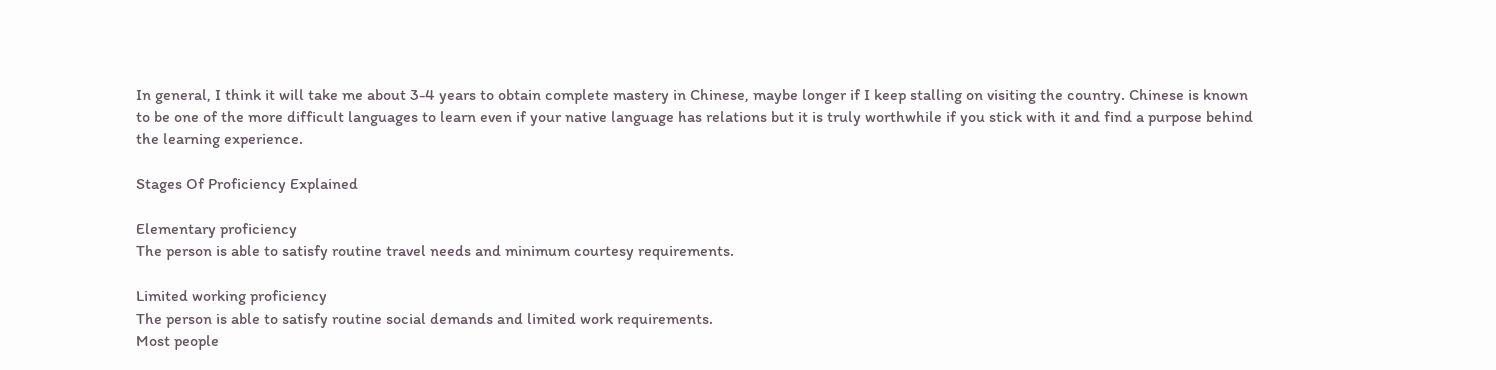In general, I think it will take me about 3-4 years to obtain complete mastery in Chinese, maybe longer if I keep stalling on visiting the country. Chinese is known to be one of the more difficult languages to learn even if your native language has relations but it is truly worthwhile if you stick with it and find a purpose behind the learning experience.

Stages Of Proficiency Explained

Elementary proficiency
The person is able to satisfy routine travel needs and minimum courtesy requirements.

Limited working proficiency
The person is able to satisfy routine social demands and limited work requirements.
Most people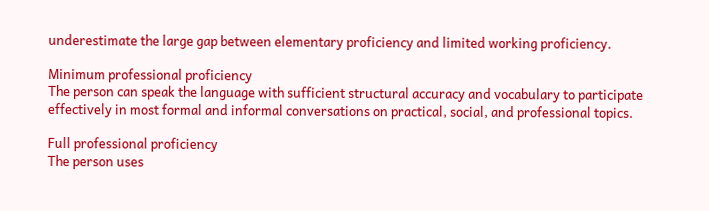underestimate the large gap between elementary proficiency and limited working proficiency.

Minimum professional proficiency
The person can speak the language with sufficient structural accuracy and vocabulary to participate effectively in most formal and informal conversations on practical, social, and professional topics.

Full professional proficiency
The person uses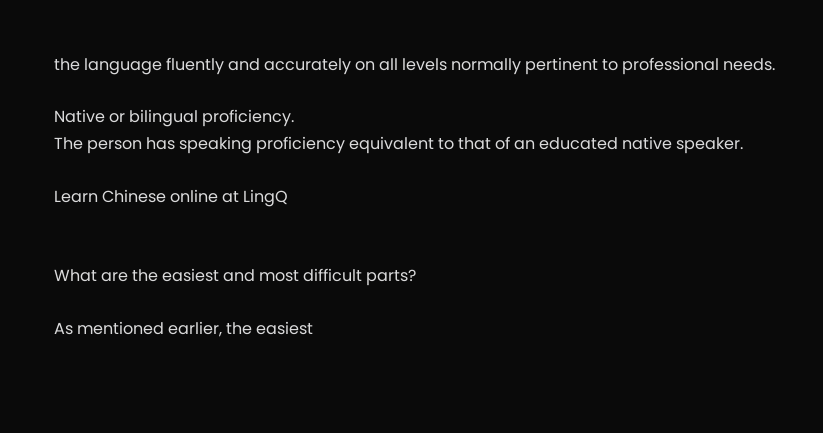the language fluently and accurately on all levels normally pertinent to professional needs.

Native or bilingual proficiency.
The person has speaking proficiency equivalent to that of an educated native speaker.

Learn Chinese online at LingQ


What are the easiest and most difficult parts?

As mentioned earlier, the easiest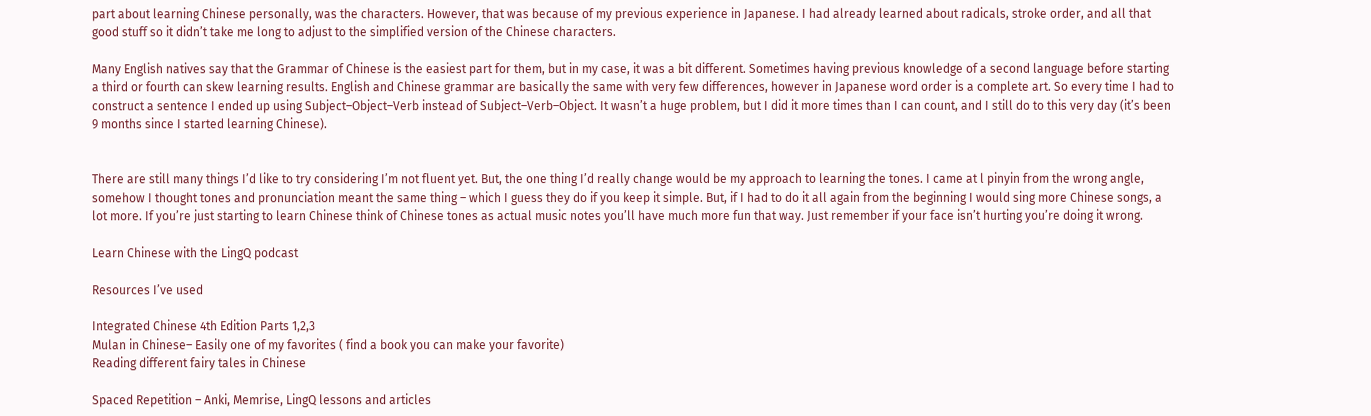part about learning Chinese personally, was the characters. However, that was because of my previous experience in Japanese. I had already learned about radicals, stroke order, and all that good stuff so it didn’t take me long to adjust to the simplified version of the Chinese characters.

Many English natives say that the Grammar of Chinese is the easiest part for them, but in my case, it was a bit different. Sometimes having previous knowledge of a second language before starting a third or fourth can skew learning results. English and Chinese grammar are basically the same with very few differences, however in Japanese word order is a complete art. So every time I had to construct a sentence I ended up using Subject–Object–Verb instead of Subject–Verb–Object. It wasn’t a huge problem, but I did it more times than I can count, and I still do to this very day (it’s been 9 months since I started learning Chinese).


There are still many things I’d like to try considering I’m not fluent yet. But, the one thing I’d really change would be my approach to learning the tones. I came at l pinyin from the wrong angle, somehow I thought tones and pronunciation meant the same thing – which I guess they do if you keep it simple. But, if I had to do it all again from the beginning I would sing more Chinese songs, a lot more. If you’re just starting to learn Chinese think of Chinese tones as actual music notes you’ll have much more fun that way. Just remember if your face isn’t hurting you’re doing it wrong.

Learn Chinese with the LingQ podcast

Resources I’ve used

Integrated Chinese 4th Edition Parts 1,2,3
Mulan in Chinese– Easily one of my favorites ( find a book you can make your favorite)
Reading different fairy tales in Chinese

Spaced Repetition – Anki, Memrise, LingQ lessons and articles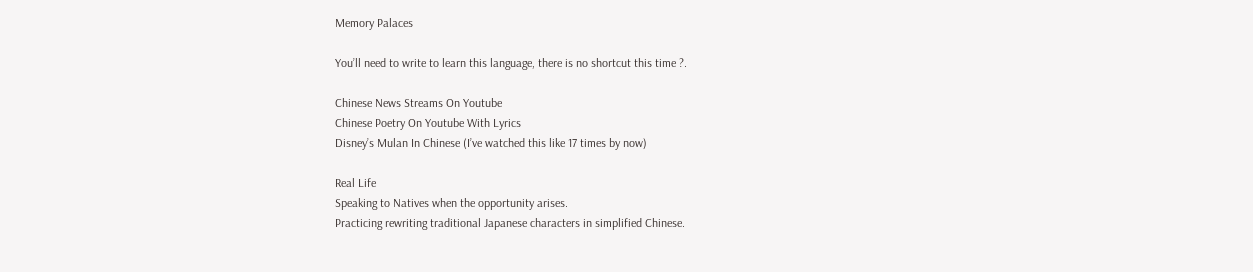Memory Palaces

You’ll need to write to learn this language, there is no shortcut this time ?.

Chinese News Streams On Youtube
Chinese Poetry On Youtube With Lyrics
Disney’s Mulan In Chinese (I’ve watched this like 17 times by now)

Real Life
Speaking to Natives when the opportunity arises.
Practicing rewriting traditional Japanese characters in simplified Chinese.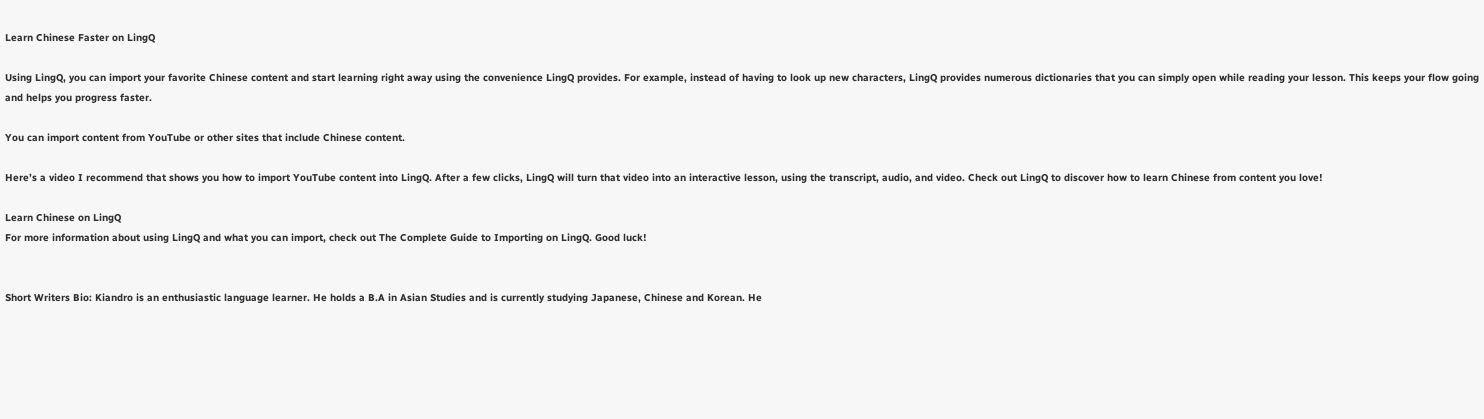Learn Chinese Faster on LingQ

Using LingQ, you can import your favorite Chinese content and start learning right away using the convenience LingQ provides. For example, instead of having to look up new characters, LingQ provides numerous dictionaries that you can simply open while reading your lesson. This keeps your flow going and helps you progress faster.

You can import content from YouTube or other sites that include Chinese content.

Here’s a video I recommend that shows you how to import YouTube content into LingQ. After a few clicks, LingQ will turn that video into an interactive lesson, using the transcript, audio, and video. Check out LingQ to discover how to learn Chinese from content you love!

Learn Chinese on LingQ
For more information about using LingQ and what you can import, check out The Complete Guide to Importing on LingQ. Good luck!


Short Writers Bio: Kiandro is an enthusiastic language learner. He holds a B.A in Asian Studies and is currently studying Japanese, Chinese and Korean. He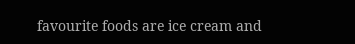favourite foods are ice cream and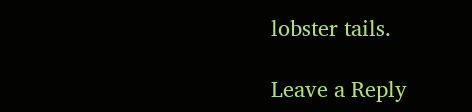lobster tails.

Leave a Reply